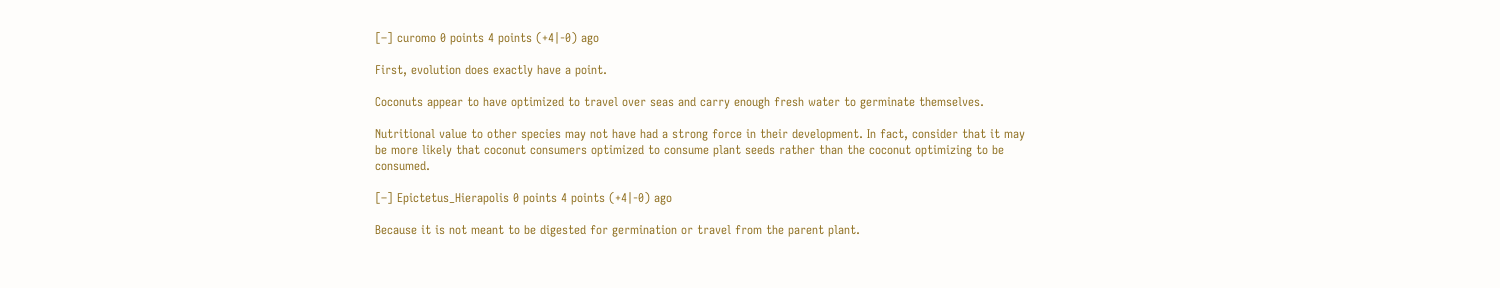[–] curomo 0 points 4 points (+4|-0) ago

First, evolution does exactly have a point.

Coconuts appear to have optimized to travel over seas and carry enough fresh water to germinate themselves.

Nutritional value to other species may not have had a strong force in their development. In fact, consider that it may be more likely that coconut consumers optimized to consume plant seeds rather than the coconut optimizing to be consumed.

[–] Epictetus_Hierapolis 0 points 4 points (+4|-0) ago

Because it is not meant to be digested for germination or travel from the parent plant.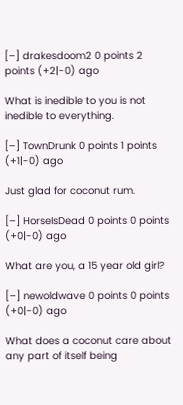[–] drakesdoom2 0 points 2 points (+2|-0) ago

What is inedible to you is not inedible to everything.

[–] TownDrunk 0 points 1 points (+1|-0) ago

Just glad for coconut rum.

[–] HorseIsDead 0 points 0 points (+0|-0) ago

What are you, a 15 year old girl?

[–] newoldwave 0 points 0 points (+0|-0) ago

What does a coconut care about any part of itself being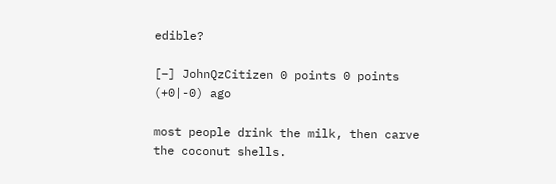edible?

[–] JohnQzCitizen 0 points 0 points (+0|-0) ago

most people drink the milk, then carve the coconut shells.